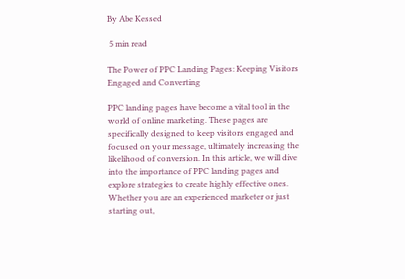By Abe Kessed

 5 min read

The Power of PPC Landing Pages: Keeping Visitors Engaged and Converting

PPC landing pages have become a vital tool in the world of online marketing. These pages are specifically designed to keep visitors engaged and focused on your message, ultimately increasing the likelihood of conversion. In this article, we will dive into the importance of PPC landing pages and explore strategies to create highly effective ones. Whether you are an experienced marketer or just starting out,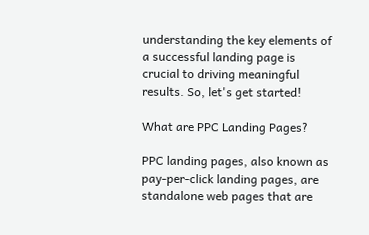understanding the key elements of a successful landing page is crucial to driving meaningful results. So, let's get started!

What are PPC Landing Pages?

PPC landing pages, also known as pay-per-click landing pages, are standalone web pages that are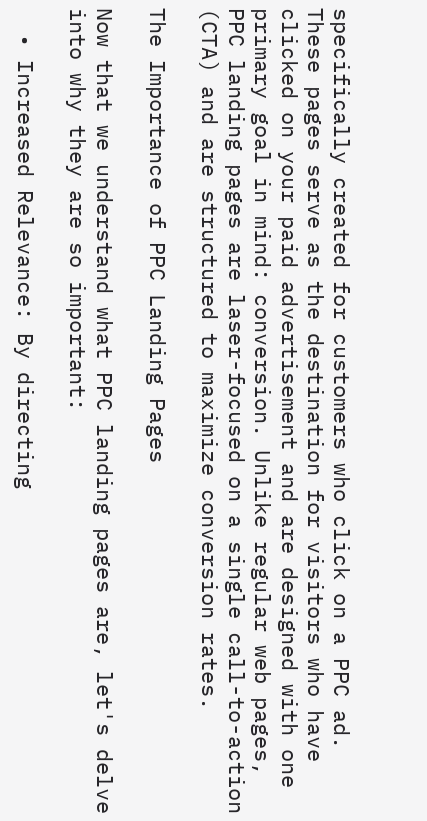specifically created for customers who click on a PPC ad. These pages serve as the destination for visitors who have clicked on your paid advertisement and are designed with one primary goal in mind: conversion. Unlike regular web pages, PPC landing pages are laser-focused on a single call-to-action (CTA) and are structured to maximize conversion rates.

The Importance of PPC Landing Pages

Now that we understand what PPC landing pages are, let's delve into why they are so important:

  • Increased Relevance: By directing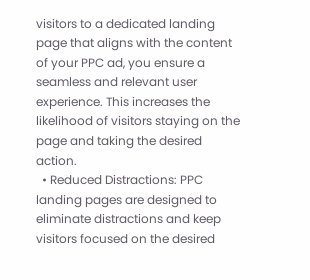visitors to a dedicated landing page that aligns with the content of your PPC ad, you ensure a seamless and relevant user experience. This increases the likelihood of visitors staying on the page and taking the desired action.
  • Reduced Distractions: PPC landing pages are designed to eliminate distractions and keep visitors focused on the desired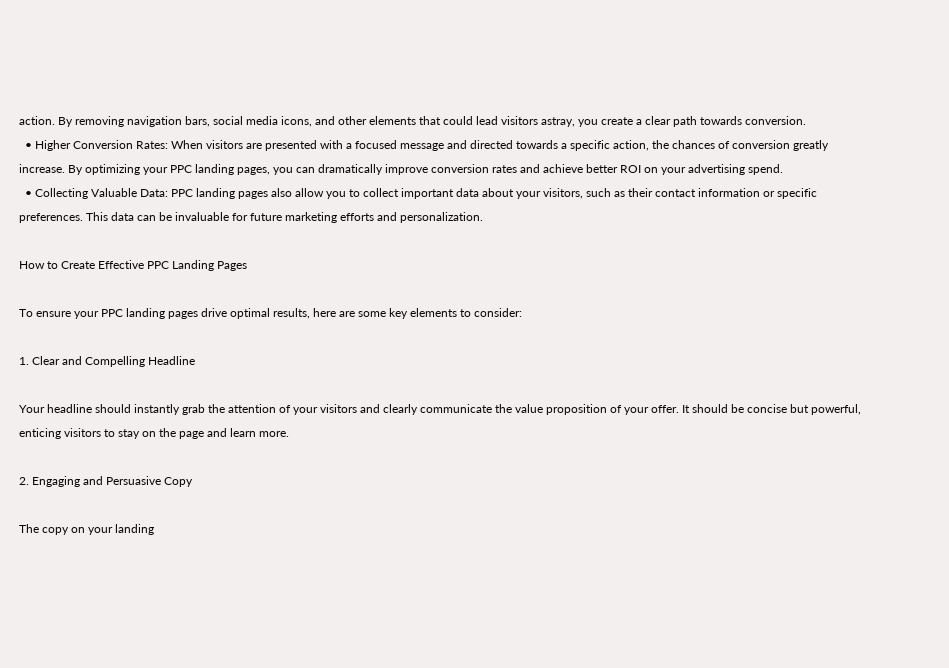action. By removing navigation bars, social media icons, and other elements that could lead visitors astray, you create a clear path towards conversion.
  • Higher Conversion Rates: When visitors are presented with a focused message and directed towards a specific action, the chances of conversion greatly increase. By optimizing your PPC landing pages, you can dramatically improve conversion rates and achieve better ROI on your advertising spend.
  • Collecting Valuable Data: PPC landing pages also allow you to collect important data about your visitors, such as their contact information or specific preferences. This data can be invaluable for future marketing efforts and personalization.

How to Create Effective PPC Landing Pages

To ensure your PPC landing pages drive optimal results, here are some key elements to consider:

1. Clear and Compelling Headline

Your headline should instantly grab the attention of your visitors and clearly communicate the value proposition of your offer. It should be concise but powerful, enticing visitors to stay on the page and learn more.

2. Engaging and Persuasive Copy

The copy on your landing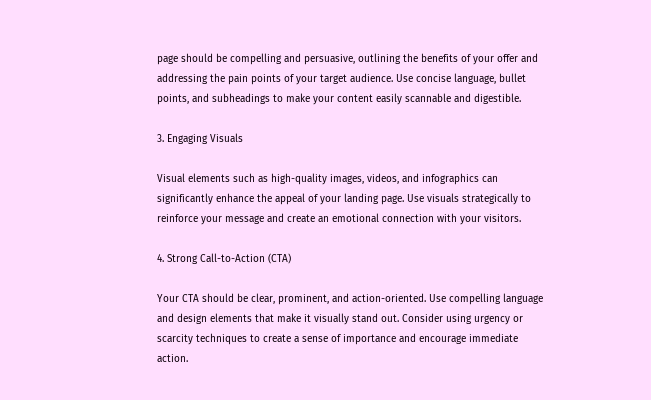page should be compelling and persuasive, outlining the benefits of your offer and addressing the pain points of your target audience. Use concise language, bullet points, and subheadings to make your content easily scannable and digestible.

3. Engaging Visuals

Visual elements such as high-quality images, videos, and infographics can significantly enhance the appeal of your landing page. Use visuals strategically to reinforce your message and create an emotional connection with your visitors.

4. Strong Call-to-Action (CTA)

Your CTA should be clear, prominent, and action-oriented. Use compelling language and design elements that make it visually stand out. Consider using urgency or scarcity techniques to create a sense of importance and encourage immediate action.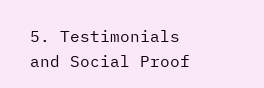5. Testimonials and Social Proof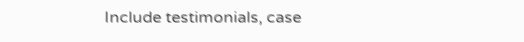Include testimonials, case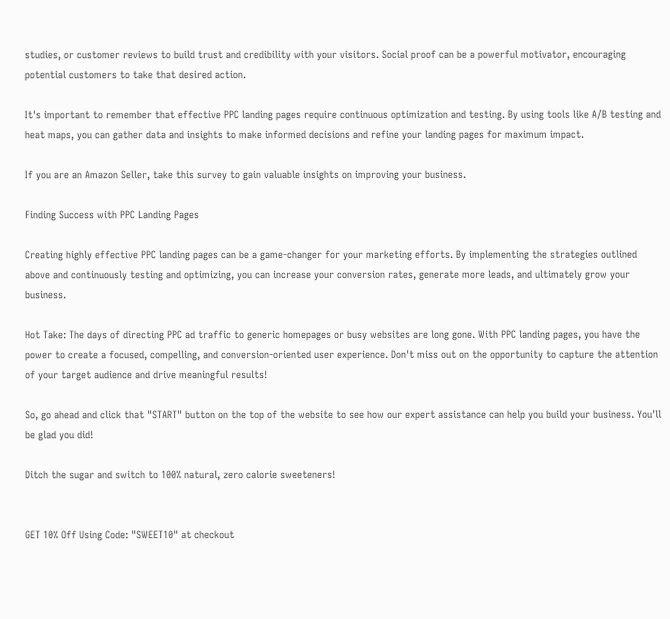studies, or customer reviews to build trust and credibility with your visitors. Social proof can be a powerful motivator, encouraging potential customers to take that desired action.

It's important to remember that effective PPC landing pages require continuous optimization and testing. By using tools like A/B testing and heat maps, you can gather data and insights to make informed decisions and refine your landing pages for maximum impact.

If you are an Amazon Seller, take this survey to gain valuable insights on improving your business.

Finding Success with PPC Landing Pages

Creating highly effective PPC landing pages can be a game-changer for your marketing efforts. By implementing the strategies outlined above and continuously testing and optimizing, you can increase your conversion rates, generate more leads, and ultimately grow your business.

Hot Take: The days of directing PPC ad traffic to generic homepages or busy websites are long gone. With PPC landing pages, you have the power to create a focused, compelling, and conversion-oriented user experience. Don't miss out on the opportunity to capture the attention of your target audience and drive meaningful results!

So, go ahead and click that "START" button on the top of the website to see how our expert assistance can help you build your business. You'll be glad you did!

Ditch the sugar and switch to 100% natural, zero calorie sweeteners!


GET 10% Off Using Code: "SWEET10" at checkout